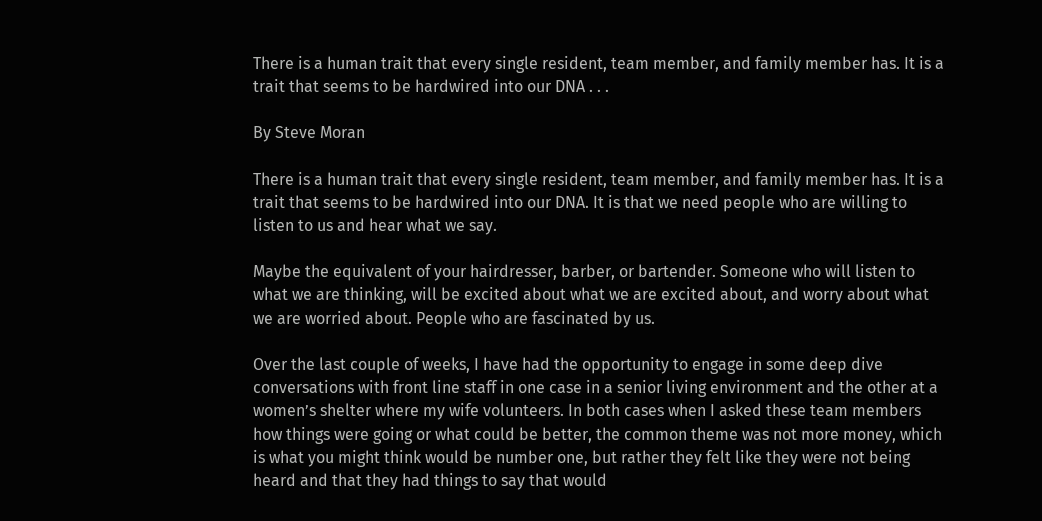There is a human trait that every single resident, team member, and family member has. It is a trait that seems to be hardwired into our DNA . . .

By Steve Moran

There is a human trait that every single resident, team member, and family member has. It is a trait that seems to be hardwired into our DNA. It is that we need people who are willing to listen to us and hear what we say.

Maybe the equivalent of your hairdresser, barber, or bartender. Someone who will listen to what we are thinking, will be excited about what we are excited about, and worry about what we are worried about. People who are fascinated by us.

Over the last couple of weeks, I have had the opportunity to engage in some deep dive conversations with front line staff in one case in a senior living environment and the other at a women’s shelter where my wife volunteers. In both cases when I asked these team members how things were going or what could be better, the common theme was not more money, which is what you might think would be number one, but rather they felt like they were not being heard and that they had things to say that would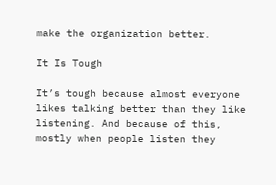make the organization better.

It Is Tough

It’s tough because almost everyone likes talking better than they like listening. And because of this, mostly when people listen they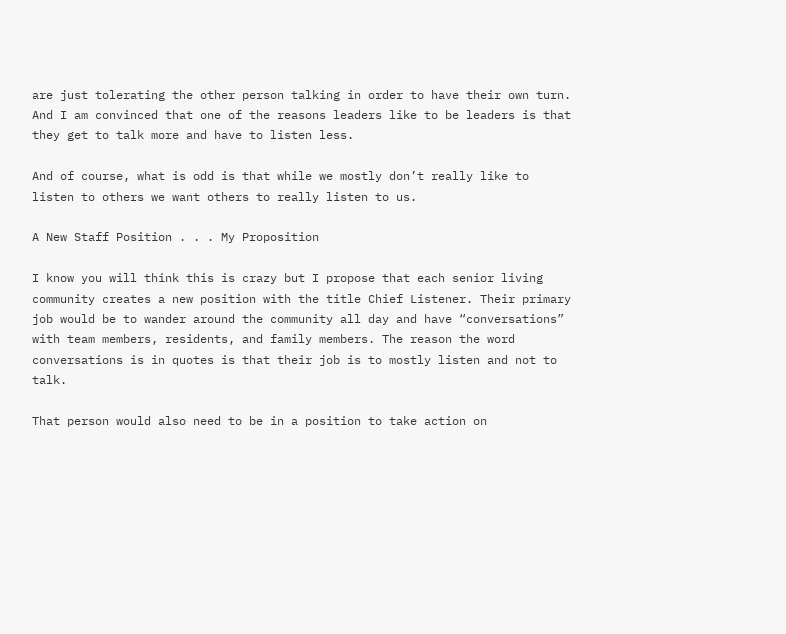are just tolerating the other person talking in order to have their own turn. And I am convinced that one of the reasons leaders like to be leaders is that they get to talk more and have to listen less.

And of course, what is odd is that while we mostly don’t really like to listen to others we want others to really listen to us.

A New Staff Position . . . My Proposition

I know you will think this is crazy but I propose that each senior living community creates a new position with the title Chief Listener. Their primary job would be to wander around the community all day and have “conversations” with team members, residents, and family members. The reason the word conversations is in quotes is that their job is to mostly listen and not to talk.

That person would also need to be in a position to take action on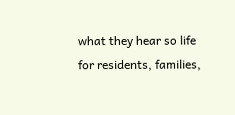what they hear so life for residents, families,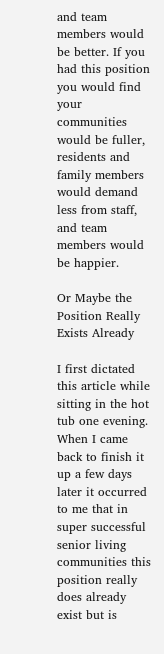and team members would be better. If you had this position you would find your communities would be fuller, residents and family members would demand less from staff, and team members would be happier.

Or Maybe the Position Really Exists Already

I first dictated this article while sitting in the hot tub one evening. When I came back to finish it up a few days later it occurred to me that in super successful senior living communities this position really does already exist but is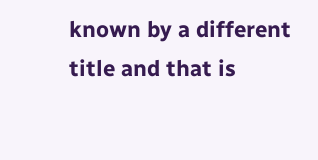known by a different title and that is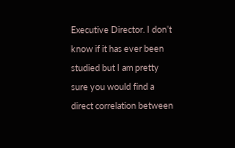Executive Director. I don’t know if it has ever been studied but I am pretty sure you would find a direct correlation between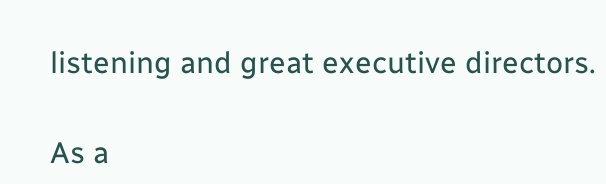listening and great executive directors.

As a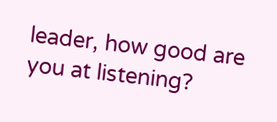leader, how good are you at listening?